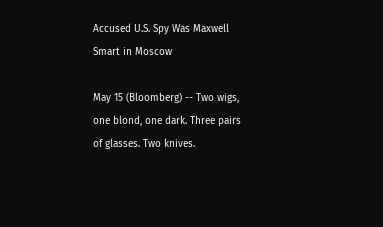Accused U.S. Spy Was Maxwell Smart in Moscow

May 15 (Bloomberg) -- Two wigs, one blond, one dark. Three pairs of glasses. Two knives.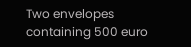Two envelopes containing 500 euro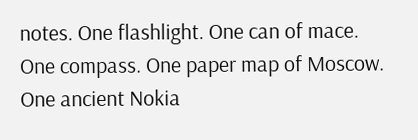notes. One flashlight. One can of mace. One compass. One paper map of Moscow. One ancient Nokia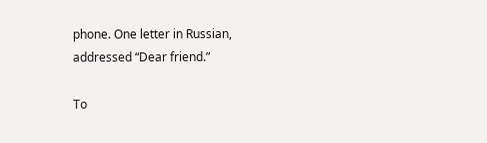phone. One letter in Russian, addressed “Dear friend.”

To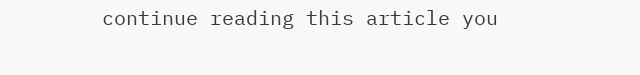continue reading this article you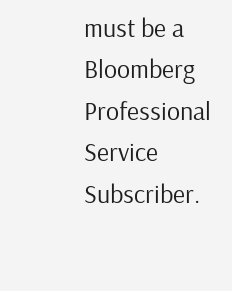must be a Bloomberg Professional Service Subscriber.